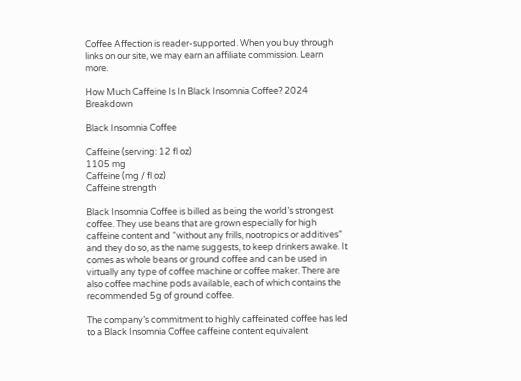Coffee Affection is reader-supported. When you buy through links on our site, we may earn an affiliate commission. Learn more.

How Much Caffeine Is In Black Insomnia Coffee? 2024 Breakdown

Black Insomnia Coffee

Caffeine (serving: 12 fl oz)
1105 mg
Caffeine (mg / fl oz)
Caffeine strength

Black Insomnia Coffee is billed as being the world’s strongest coffee. They use beans that are grown especially for high caffeine content and “without any frills, nootropics or additives” and they do so, as the name suggests, to keep drinkers awake. It comes as whole beans or ground coffee and can be used in virtually any type of coffee machine or coffee maker. There are also coffee machine pods available, each of which contains the recommended 5g of ground coffee.

The company’s commitment to highly caffeinated coffee has led to a Black Insomnia Coffee caffeine content equivalent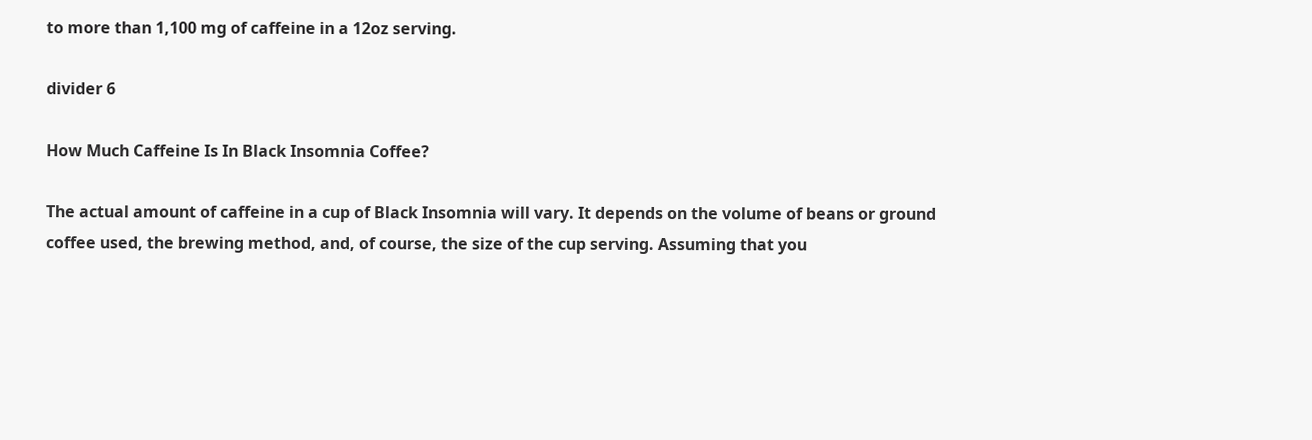to more than 1,100 mg of caffeine in a 12oz serving.

divider 6

How Much Caffeine Is In Black Insomnia Coffee?

The actual amount of caffeine in a cup of Black Insomnia will vary. It depends on the volume of beans or ground coffee used, the brewing method, and, of course, the size of the cup serving. Assuming that you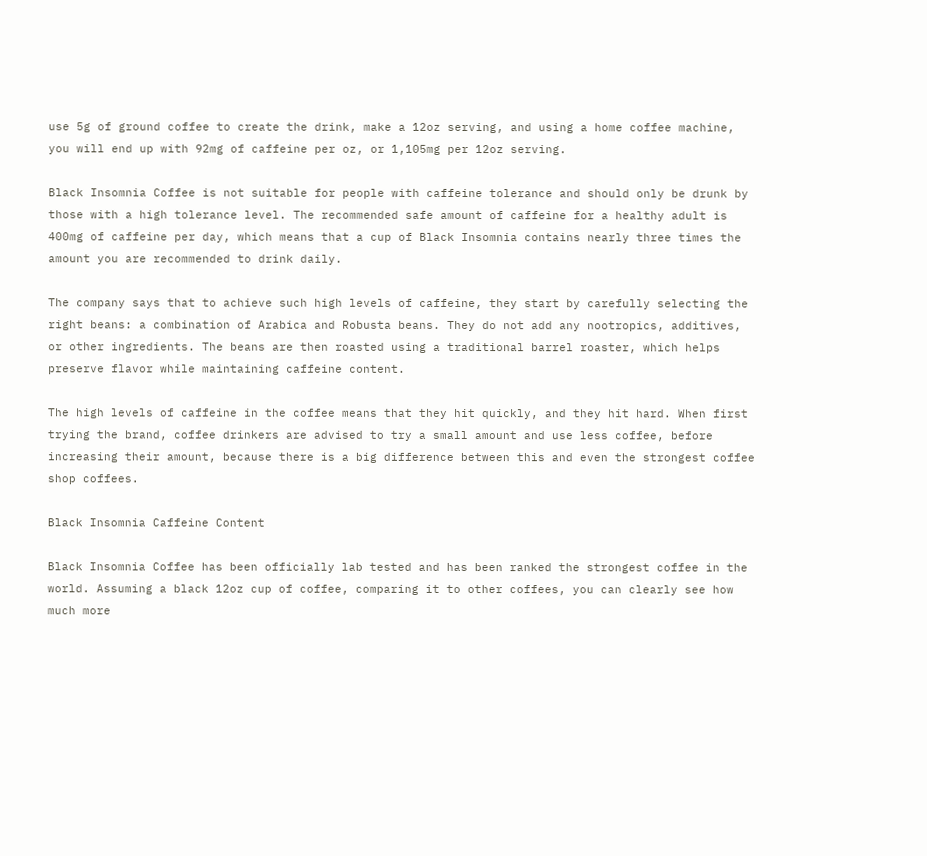use 5g of ground coffee to create the drink, make a 12oz serving, and using a home coffee machine, you will end up with 92mg of caffeine per oz, or 1,105mg per 12oz serving.

Black Insomnia Coffee is not suitable for people with caffeine tolerance and should only be drunk by those with a high tolerance level. The recommended safe amount of caffeine for a healthy adult is 400mg of caffeine per day, which means that a cup of Black Insomnia contains nearly three times the amount you are recommended to drink daily.

The company says that to achieve such high levels of caffeine, they start by carefully selecting the right beans: a combination of Arabica and Robusta beans. They do not add any nootropics, additives, or other ingredients. The beans are then roasted using a traditional barrel roaster, which helps preserve flavor while maintaining caffeine content.

The high levels of caffeine in the coffee means that they hit quickly, and they hit hard. When first trying the brand, coffee drinkers are advised to try a small amount and use less coffee, before increasing their amount, because there is a big difference between this and even the strongest coffee shop coffees.

Black Insomnia Caffeine Content

Black Insomnia Coffee has been officially lab tested and has been ranked the strongest coffee in the world. Assuming a black 12oz cup of coffee, comparing it to other coffees, you can clearly see how much more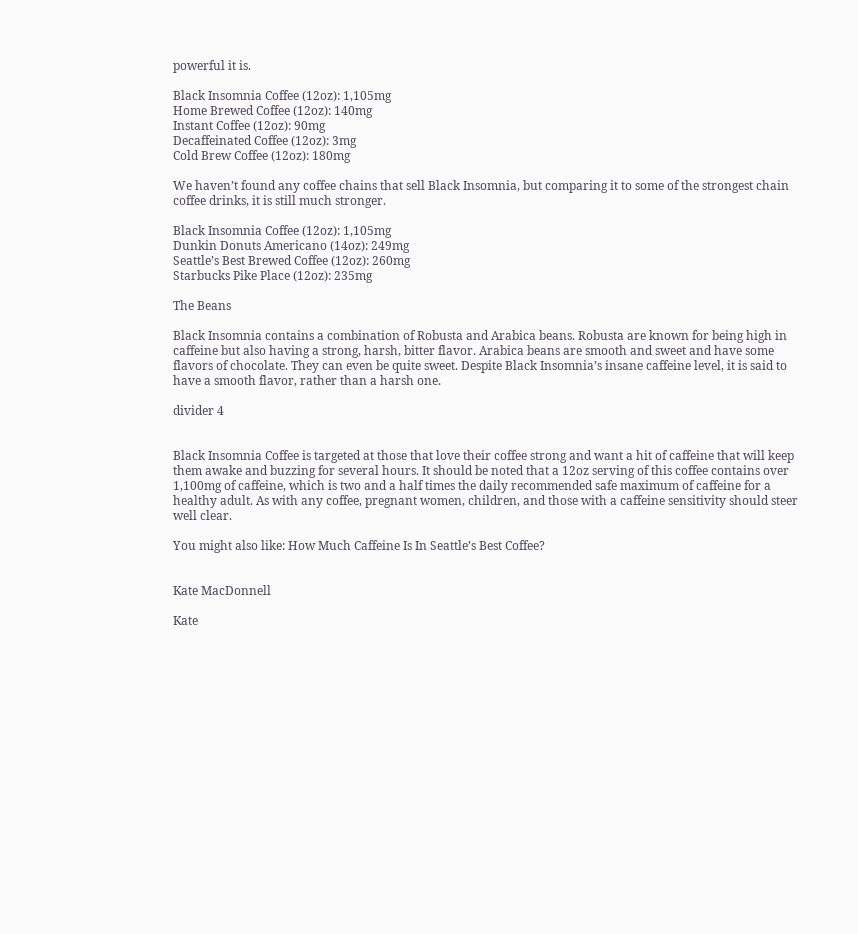powerful it is.

Black Insomnia Coffee (12oz): 1,105mg
Home Brewed Coffee (12oz): 140mg
Instant Coffee (12oz): 90mg
Decaffeinated Coffee (12oz): 3mg
Cold Brew Coffee (12oz): 180mg

We haven’t found any coffee chains that sell Black Insomnia, but comparing it to some of the strongest chain coffee drinks, it is still much stronger.

Black Insomnia Coffee (12oz): 1,105mg
Dunkin Donuts Americano (14oz): 249mg
Seattle’s Best Brewed Coffee (12oz): 260mg
Starbucks Pike Place (12oz): 235mg

The Beans

Black Insomnia contains a combination of Robusta and Arabica beans. Robusta are known for being high in caffeine but also having a strong, harsh, bitter flavor. Arabica beans are smooth and sweet and have some flavors of chocolate. They can even be quite sweet. Despite Black Insomnia’s insane caffeine level, it is said to have a smooth flavor, rather than a harsh one.

divider 4


Black Insomnia Coffee is targeted at those that love their coffee strong and want a hit of caffeine that will keep them awake and buzzing for several hours. It should be noted that a 12oz serving of this coffee contains over 1,100mg of caffeine, which is two and a half times the daily recommended safe maximum of caffeine for a healthy adult. As with any coffee, pregnant women, children, and those with a caffeine sensitivity should steer well clear.

You might also like: How Much Caffeine Is In Seattle’s Best Coffee?


Kate MacDonnell

Kate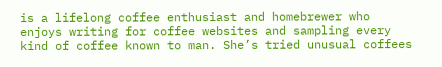is a lifelong coffee enthusiast and homebrewer who enjoys writing for coffee websites and sampling every kind of coffee known to man. She’s tried unusual coffees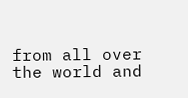from all over the world and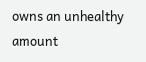owns an unhealthy amount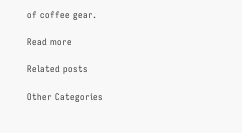of coffee gear.

Read more

Related posts

Other Categories